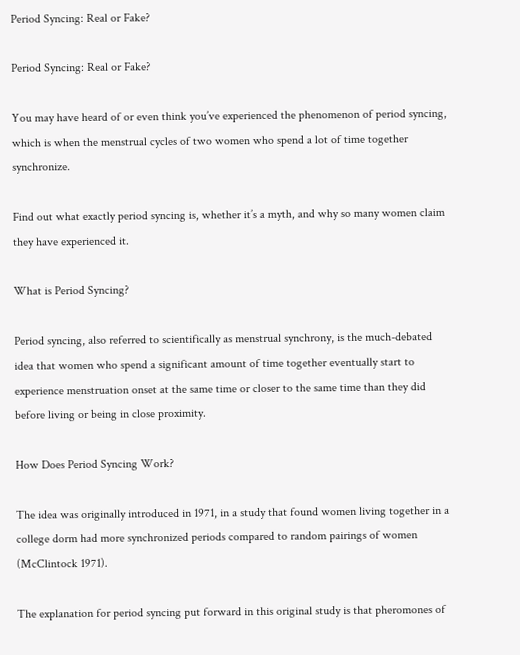Period Syncing: Real or Fake?

Period Syncing: Real or Fake?

You may have heard of or even think you’ve experienced the phenomenon of period syncing, which is when the menstrual cycles of two women who spend a lot of time together synchronize.

Find out what exactly period syncing is, whether it’s a myth, and why so many women claim they have experienced it.

What is Period Syncing?

Period syncing, also referred to scientifically as menstrual synchrony, is the much-debated idea that women who spend a significant amount of time together eventually start to experience menstruation onset at the same time or closer to the same time than they did before living or being in close proximity.

How Does Period Syncing Work?

The idea was originally introduced in 1971, in a study that found women living together in a college dorm had more synchronized periods compared to random pairings of women (McClintock 1971).

The explanation for period syncing put forward in this original study is that pheromones of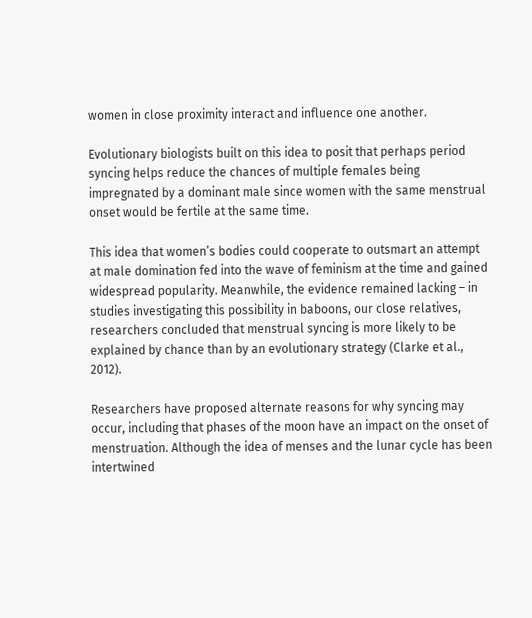women in close proximity interact and influence one another.

Evolutionary biologists built on this idea to posit that perhaps period syncing helps reduce the chances of multiple females being impregnated by a dominant male since women with the same menstrual onset would be fertile at the same time.

This idea that women’s bodies could cooperate to outsmart an attempt at male domination fed into the wave of feminism at the time and gained widespread popularity. Meanwhile, the evidence remained lacking – in studies investigating this possibility in baboons, our close relatives, researchers concluded that menstrual syncing is more likely to be explained by chance than by an evolutionary strategy (Clarke et al., 2012).

Researchers have proposed alternate reasons for why syncing may occur, including that phases of the moon have an impact on the onset of menstruation. Although the idea of menses and the lunar cycle has been intertwined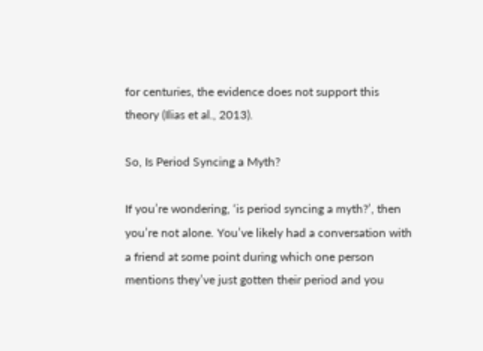for centuries, the evidence does not support this theory (Ilias et al., 2013).

So, Is Period Syncing a Myth?

If you’re wondering, ‘is period syncing a myth?’, then you’re not alone. You’ve likely had a conversation with a friend at some point during which one person mentions they’ve just gotten their period and you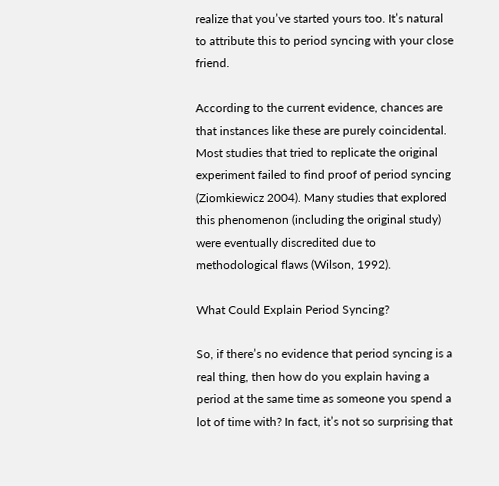realize that you’ve started yours too. It’s natural to attribute this to period syncing with your close friend.

According to the current evidence, chances are that instances like these are purely coincidental. Most studies that tried to replicate the original experiment failed to find proof of period syncing (Ziomkiewicz 2004). Many studies that explored this phenomenon (including the original study) were eventually discredited due to methodological flaws (Wilson, 1992).

What Could Explain Period Syncing?

So, if there’s no evidence that period syncing is a real thing, then how do you explain having a period at the same time as someone you spend a lot of time with? In fact, it’s not so surprising that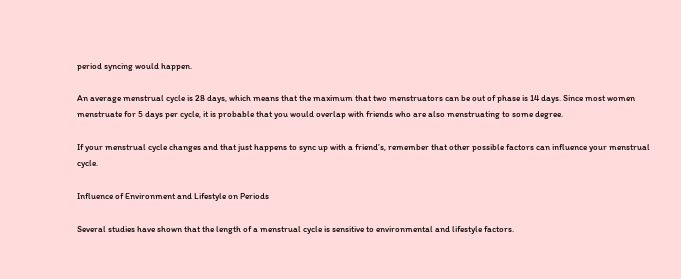period syncing would happen.

An average menstrual cycle is 28 days, which means that the maximum that two menstruators can be out of phase is 14 days. Since most women menstruate for 5 days per cycle, it is probable that you would overlap with friends who are also menstruating to some degree.

If your menstrual cycle changes and that just happens to sync up with a friend’s, remember that other possible factors can influence your menstrual cycle.

Influence of Environment and Lifestyle on Periods

Several studies have shown that the length of a menstrual cycle is sensitive to environmental and lifestyle factors.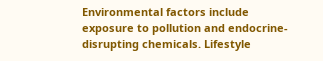Environmental factors include exposure to pollution and endocrine-disrupting chemicals. Lifestyle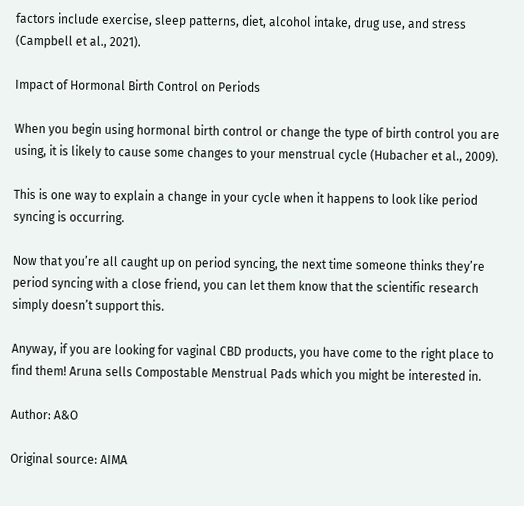factors include exercise, sleep patterns, diet, alcohol intake, drug use, and stress (Campbell et al., 2021).

Impact of Hormonal Birth Control on Periods

When you begin using hormonal birth control or change the type of birth control you are using, it is likely to cause some changes to your menstrual cycle (Hubacher et al., 2009).

This is one way to explain a change in your cycle when it happens to look like period syncing is occurring.

Now that you’re all caught up on period syncing, the next time someone thinks they’re period syncing with a close friend, you can let them know that the scientific research simply doesn’t support this.

Anyway, if you are looking for vaginal CBD products, you have come to the right place to find them! Aruna sells Compostable Menstrual Pads which you might be interested in.

Author: A&O

Original source: AIMA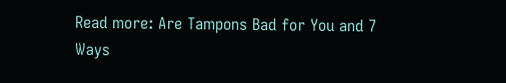Read more: Are Tampons Bad for You and 7 Ways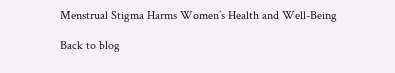Menstrual Stigma Harms Women’s Health and Well-Being

Back to blog